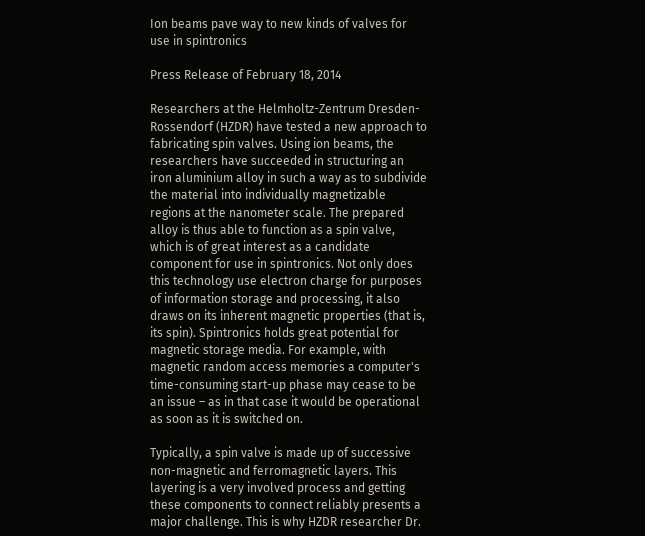Ion beams pave way to new kinds of valves for use in spintronics

Press Release of February 18, 2014

Researchers at the Helmholtz-Zentrum Dresden-Rossendorf (HZDR) have tested a new approach to fabricating spin valves. Using ion beams, the researchers have succeeded in structuring an iron aluminium alloy in such a way as to subdivide the material into individually magnetizable regions at the nanometer scale. The prepared alloy is thus able to function as a spin valve, which is of great interest as a candidate component for use in spintronics. Not only does this technology use electron charge for purposes of information storage and processing, it also draws on its inherent magnetic properties (that is, its spin). Spintronics holds great potential for magnetic storage media. For example, with magnetic random access memories a computer's time-consuming start-up phase may cease to be an issue – as in that case it would be operational as soon as it is switched on.

Typically, a spin valve is made up of successive non-magnetic and ferromagnetic layers. This layering is a very involved process and getting these components to connect reliably presents a major challenge. This is why HZDR researcher Dr.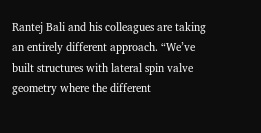Rantej Bali and his colleagues are taking an entirely different approach. “We’ve built structures with lateral spin valve geometry where the different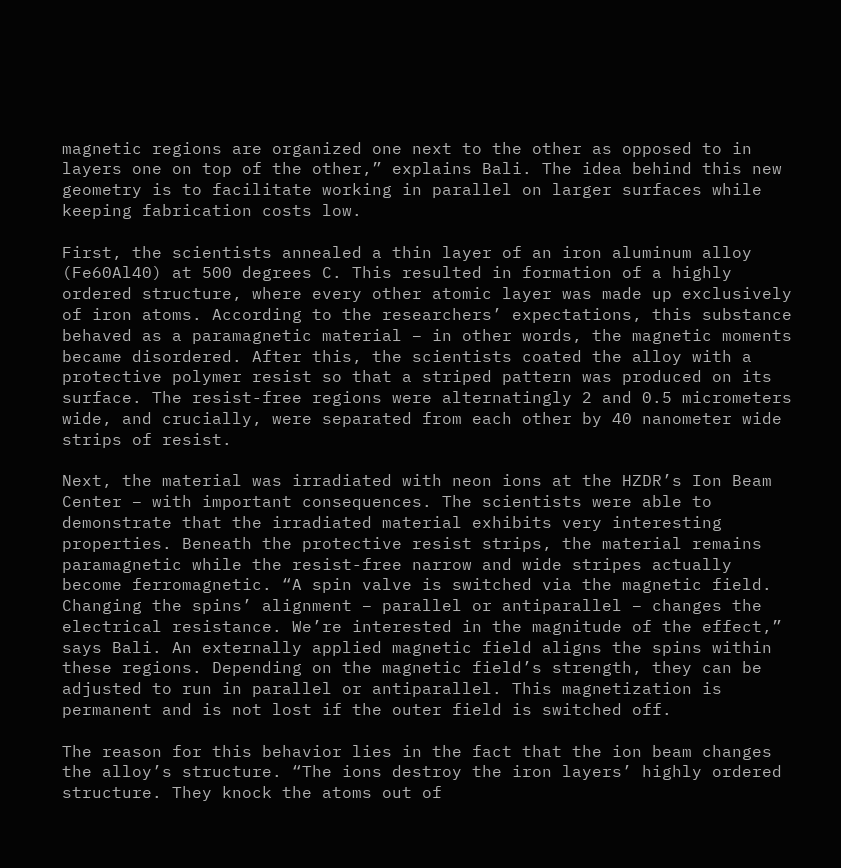magnetic regions are organized one next to the other as opposed to in layers one on top of the other,” explains Bali. The idea behind this new geometry is to facilitate working in parallel on larger surfaces while keeping fabrication costs low.

First, the scientists annealed a thin layer of an iron aluminum alloy (Fe60Al40) at 500 degrees C. This resulted in formation of a highly ordered structure, where every other atomic layer was made up exclusively of iron atoms. According to the researchers’ expectations, this substance behaved as a paramagnetic material – in other words, the magnetic moments became disordered. After this, the scientists coated the alloy with a protective polymer resist so that a striped pattern was produced on its surface. The resist-free regions were alternatingly 2 and 0.5 micrometers wide, and crucially, were separated from each other by 40 nanometer wide strips of resist.

Next, the material was irradiated with neon ions at the HZDR’s Ion Beam Center – with important consequences. The scientists were able to demonstrate that the irradiated material exhibits very interesting properties. Beneath the protective resist strips, the material remains paramagnetic while the resist-free narrow and wide stripes actually become ferromagnetic. “A spin valve is switched via the magnetic field. Changing the spins’ alignment – parallel or antiparallel – changes the electrical resistance. We’re interested in the magnitude of the effect,” says Bali. An externally applied magnetic field aligns the spins within these regions. Depending on the magnetic field’s strength, they can be adjusted to run in parallel or antiparallel. This magnetization is permanent and is not lost if the outer field is switched off.

The reason for this behavior lies in the fact that the ion beam changes the alloy’s structure. “The ions destroy the iron layers’ highly ordered structure. They knock the atoms out of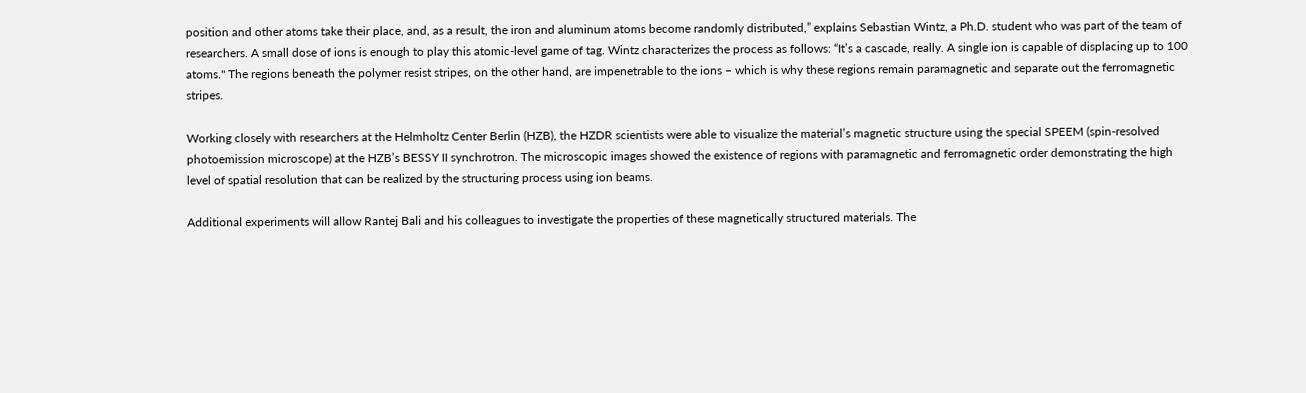position and other atoms take their place, and, as a result, the iron and aluminum atoms become randomly distributed,” explains Sebastian Wintz, a Ph.D. student who was part of the team of researchers. A small dose of ions is enough to play this atomic-level game of tag. Wintz characterizes the process as follows: “It’s a cascade, really. A single ion is capable of displacing up to 100 atoms." The regions beneath the polymer resist stripes, on the other hand, are impenetrable to the ions – which is why these regions remain paramagnetic and separate out the ferromagnetic stripes.

Working closely with researchers at the Helmholtz Center Berlin (HZB), the HZDR scientists were able to visualize the material’s magnetic structure using the special SPEEM (spin-resolved photoemission microscope) at the HZB’s BESSY II synchrotron. The microscopic images showed the existence of regions with paramagnetic and ferromagnetic order demonstrating the high level of spatial resolution that can be realized by the structuring process using ion beams.

Additional experiments will allow Rantej Bali and his colleagues to investigate the properties of these magnetically structured materials. The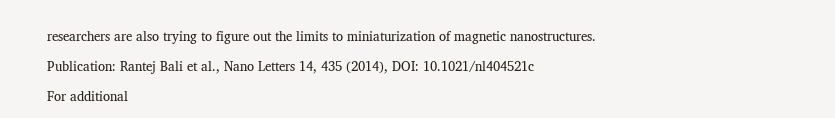researchers are also trying to figure out the limits to miniaturization of magnetic nanostructures.

Publication: Rantej Bali et al., Nano Letters 14, 435 (2014), DOI: 10.1021/nl404521c

For additional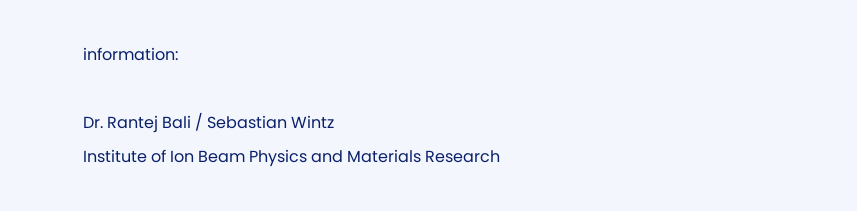information:

Dr. Rantej Bali / Sebastian Wintz
Institute of Ion Beam Physics and Materials Research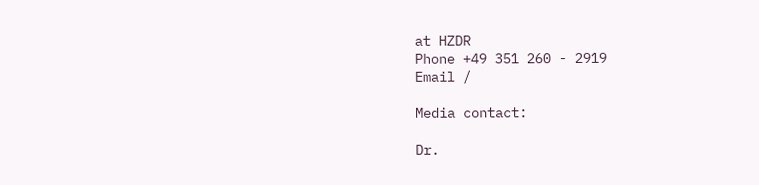at HZDR
Phone +49 351 260 - 2919
Email /

Media contact:

Dr.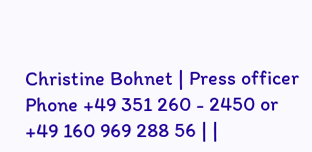Christine Bohnet | Press officer
Phone +49 351 260 - 2450 or +49 160 969 288 56 | |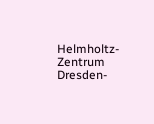Helmholtz-Zentrum Dresden-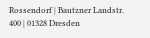Rossendorf | Bautzner Landstr. 400 | 01328 Dresden